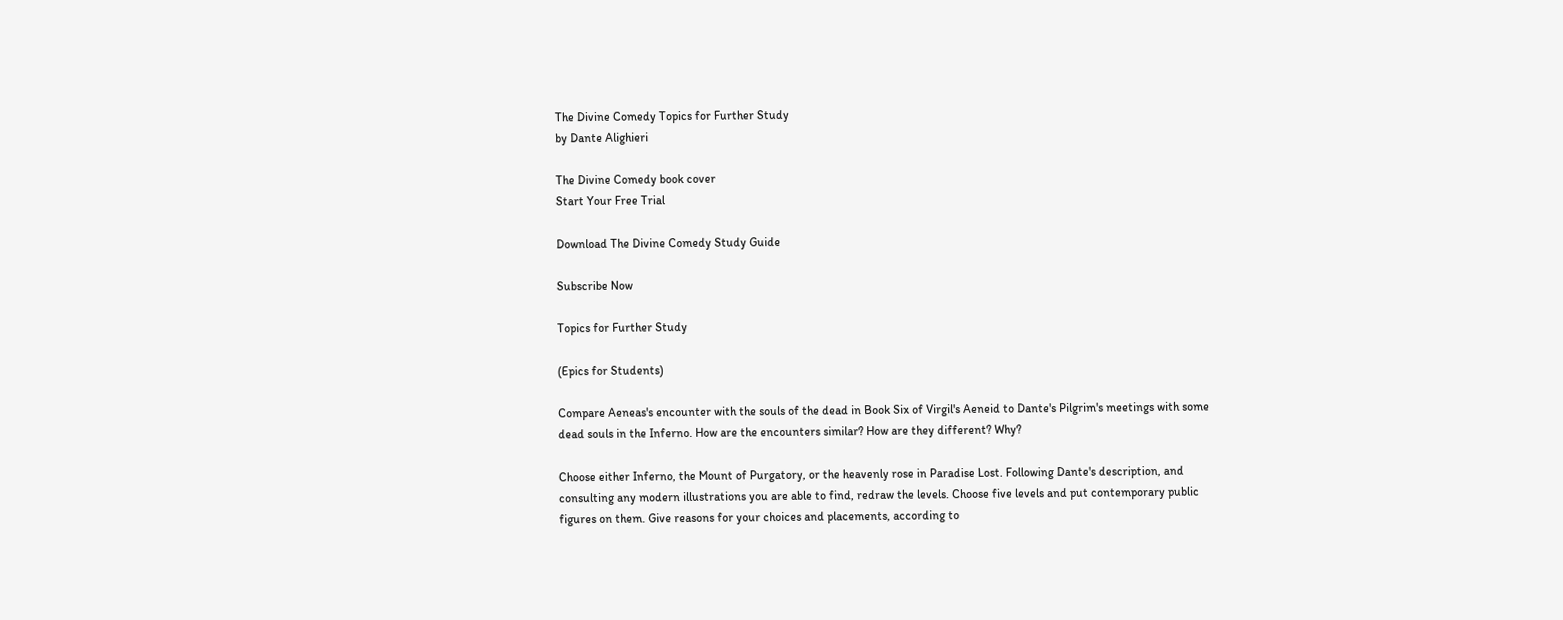The Divine Comedy Topics for Further Study
by Dante Alighieri

The Divine Comedy book cover
Start Your Free Trial

Download The Divine Comedy Study Guide

Subscribe Now

Topics for Further Study

(Epics for Students)

Compare Aeneas's encounter with the souls of the dead in Book Six of Virgil's Aeneid to Dante's Pilgrim's meetings with some dead souls in the Inferno. How are the encounters similar? How are they different? Why?

Choose either Inferno, the Mount of Purgatory, or the heavenly rose in Paradise Lost. Following Dante's description, and consulting any modern illustrations you are able to find, redraw the levels. Choose five levels and put contemporary public figures on them. Give reasons for your choices and placements, according to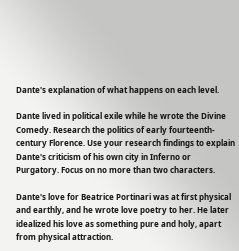Dante's explanation of what happens on each level.

Dante lived in political exile while he wrote the Divine Comedy. Research the politics of early fourteenth-century Florence. Use your research findings to explain Dante's criticism of his own city in Inferno or Purgatory. Focus on no more than two characters.

Dante's love for Beatrice Portinari was at first physical and earthly, and he wrote love poetry to her. He later idealized his love as something pure and holy, apart from physical attraction.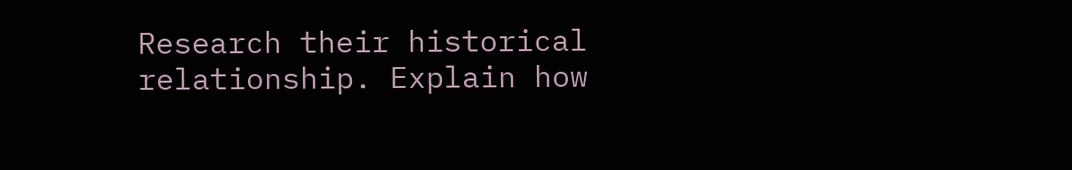Research their historical relationship. Explain how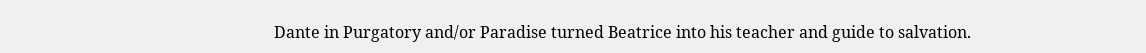Dante in Purgatory and/or Paradise turned Beatrice into his teacher and guide to salvation.